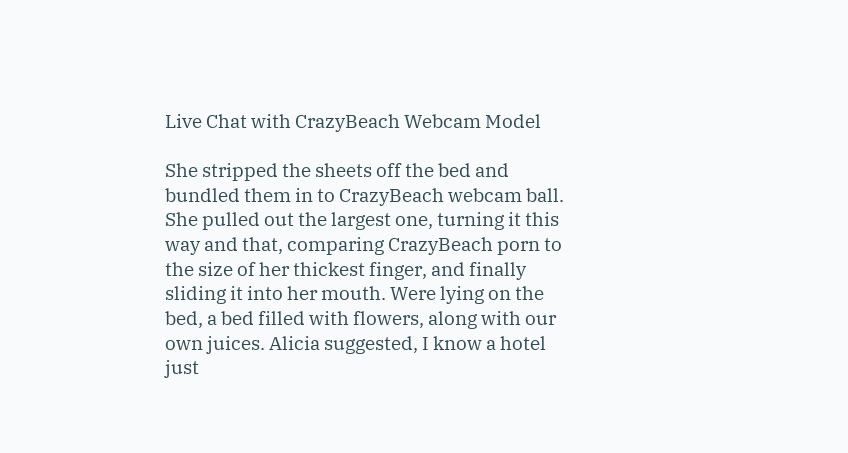Live Chat with CrazyBeach Webcam Model

She stripped the sheets off the bed and bundled them in to CrazyBeach webcam ball. She pulled out the largest one, turning it this way and that, comparing CrazyBeach porn to the size of her thickest finger, and finally sliding it into her mouth. Were lying on the bed, a bed filled with flowers, along with our own juices. Alicia suggested, I know a hotel just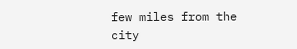few miles from the city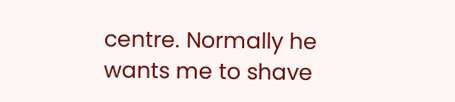centre. Normally he wants me to shave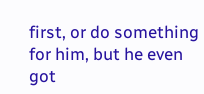first, or do something for him, but he even got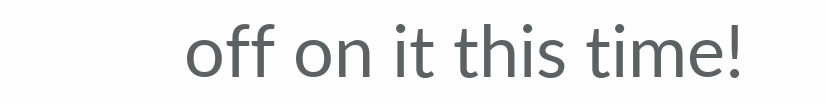off on it this time!